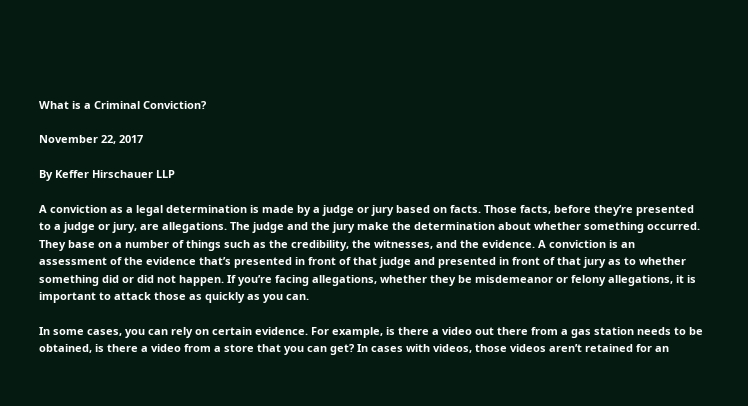What is a Criminal Conviction?

November 22, 2017

By Keffer Hirschauer LLP

A conviction as a legal determination is made by a judge or jury based on facts. Those facts, before they’re presented to a judge or jury, are allegations. The judge and the jury make the determination about whether something occurred. They base on a number of things such as the credibility, the witnesses, and the evidence. A conviction is an assessment of the evidence that’s presented in front of that judge and presented in front of that jury as to whether something did or did not happen. If you’re facing allegations, whether they be misdemeanor or felony allegations, it is important to attack those as quickly as you can.

In some cases, you can rely on certain evidence. For example, is there a video out there from a gas station needs to be obtained, is there a video from a store that you can get? In cases with videos, those videos aren’t retained for an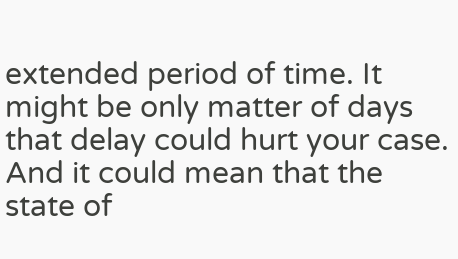extended period of time. It might be only matter of days that delay could hurt your case. And it could mean that the state of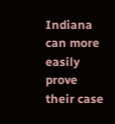Indiana can more easily prove their case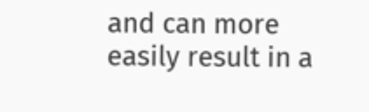and can more easily result in a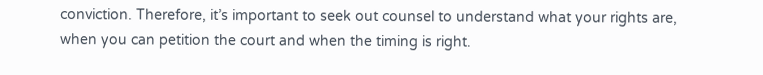conviction. Therefore, it’s important to seek out counsel to understand what your rights are, when you can petition the court and when the timing is right.